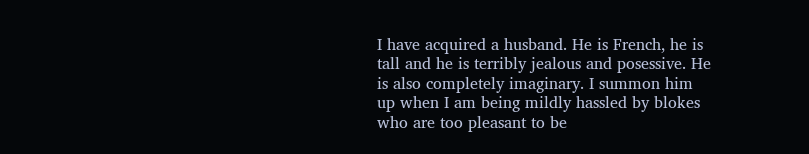I have acquired a husband. He is French, he is tall and he is terribly jealous and posessive. He is also completely imaginary. I summon him up when I am being mildly hassled by blokes who are too pleasant to be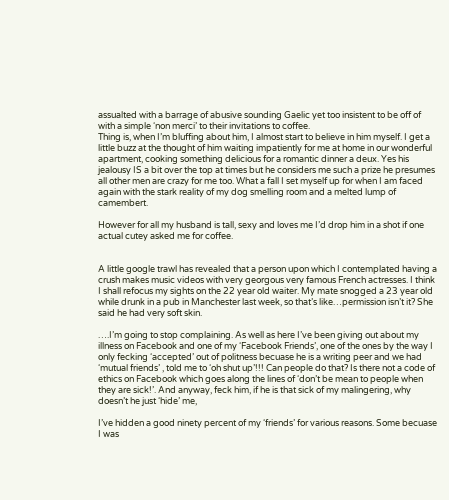assualted with a barrage of abusive sounding Gaelic yet too insistent to be off of with a simple ‘non merci’ to their invitations to coffee.
Thing is, when I’m bluffing about him, I almost start to believe in him myself. I get a little buzz at the thought of him waiting impatiently for me at home in our wonderful apartment, cooking something delicious for a romantic dinner a deux. Yes his jealousy IS a bit over the top at times but he considers me such a prize he presumes all other men are crazy for me too. What a fall I set myself up for when I am faced again with the stark reality of my dog smelling room and a melted lump of camembert.

However for all my husband is tall, sexy and loves me I’d drop him in a shot if one actual cutey asked me for coffee.


A little google trawl has revealed that a person upon which I contemplated having a crush makes music videos with very georgous very famous French actresses. I think I shall refocus my sights on the 22 year old waiter. My mate snogged a 23 year old while drunk in a pub in Manchester last week, so that’s like…permission isn’t it? She said he had very soft skin.

….I’m going to stop complaining. As well as here I’ve been giving out about my illness on Facebook and one of my ‘Facebook Friends’, one of the ones by the way I only fecking ‘accepted’ out of politness becuase he is a writing peer and we had ‘mutual friends’ , told me to ‘oh shut up’!!! Can people do that? Is there not a code of ethics on Facebook which goes along the lines of ‘don’t be mean to people when they are sick!’. And anyway, feck him, if he is that sick of my malingering, why doesn’t he just ‘hide’ me,

I’ve hidden a good ninety percent of my ‘friends’ for various reasons. Some becuase I was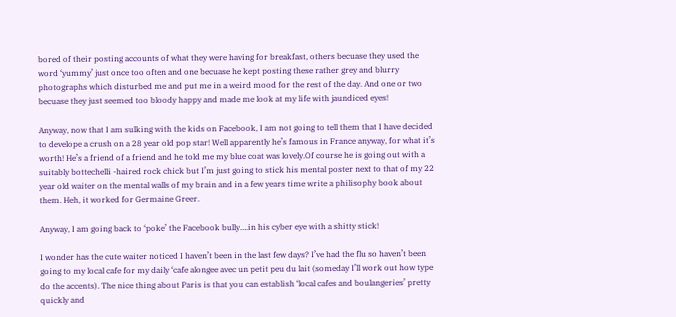bored of their posting accounts of what they were having for breakfast, others becuase they used the word ‘yummy’ just once too often and one becuase he kept posting these rather grey and blurry photographs which disturbed me and put me in a weird mood for the rest of the day. And one or two becuase they just seemed too bloody happy and made me look at my life with jaundiced eyes!

Anyway, now that I am sulking with the kids on Facebook, I am not going to tell them that I have decided to develope a crush on a 28 year old pop star! Well apparently he’s famous in France anyway, for what it’s worth! He’s a friend of a friend and he told me my blue coat was lovely.Of course he is going out with a suitably bottechelli -haired rock chick but I’m just going to stick his mental poster next to that of my 22 year old waiter on the mental walls of my brain and in a few years time write a philisophy book about them. Heh, it worked for Germaine Greer.

Anyway, I am going back to ‘poke’ the Facebook bully….in his cyber eye with a shitty stick!

I wonder has the cute waiter noticed I haven’t been in the last few days? I’ve had the flu so haven’t been going to my local cafe for my daily ‘cafe alongee avec un petit peu du lait (someday I’ll work out how type do the accents). The nice thing about Paris is that you can establish ‘local cafes and boulangeries’ pretty quickly and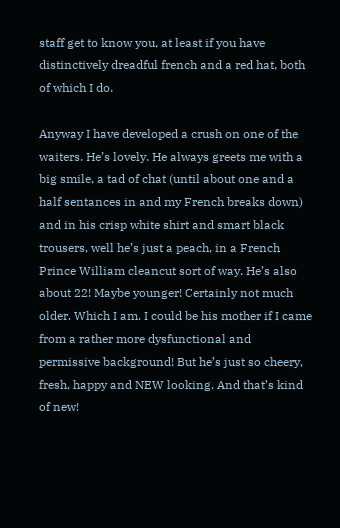staff get to know you, at least if you have distinctively dreadful french and a red hat, both of which I do.

Anyway I have developed a crush on one of the waiters. He’s lovely. He always greets me with a big smile, a tad of chat (until about one and a half sentances in and my French breaks down) and in his crisp white shirt and smart black trousers, well he’s just a peach, in a French Prince William cleancut sort of way. He’s also about 22! Maybe younger! Certainly not much older. Which I am. I could be his mother if I came from a rather more dysfunctional and permissive background! But he’s just so cheery, fresh, happy and NEW looking. And that’s kind of new!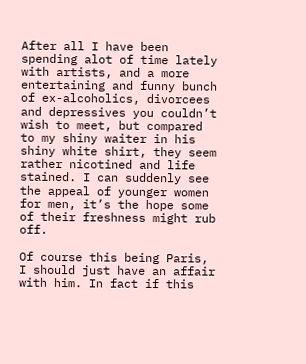After all I have been spending alot of time lately with artists, and a more entertaining and funny bunch of ex-alcoholics, divorcees and depressives you couldn’t wish to meet, but compared to my shiny waiter in his shiny white shirt, they seem rather nicotined and life stained. I can suddenly see the appeal of younger women for men, it’s the hope some of their freshness might rub off.

Of course this being Paris, I should just have an affair with him. In fact if this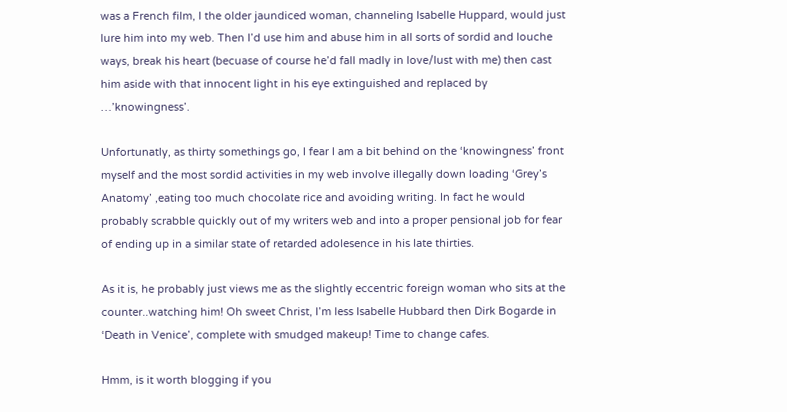was a French film, I the older jaundiced woman, channeling Isabelle Huppard, would just lure him into my web. Then I’d use him and abuse him in all sorts of sordid and louche ways, break his heart (becuase of course he’d fall madly in love/lust with me) then cast him aside with that innocent light in his eye extinguished and replaced by …’knowingness’.

Unfortunatly, as thirty somethings go, I fear I am a bit behind on the ‘knowingness’ front myself and the most sordid activities in my web involve illegally down loading ‘Grey’s Anatomy’ ,eating too much chocolate rice and avoiding writing. In fact he would probably scrabble quickly out of my writers web and into a proper pensional job for fear of ending up in a similar state of retarded adolesence in his late thirties.

As it is, he probably just views me as the slightly eccentric foreign woman who sits at the counter..watching him! Oh sweet Christ, I’m less Isabelle Hubbard then Dirk Bogarde in ‘Death in Venice’, complete with smudged makeup! Time to change cafes.

Hmm, is it worth blogging if you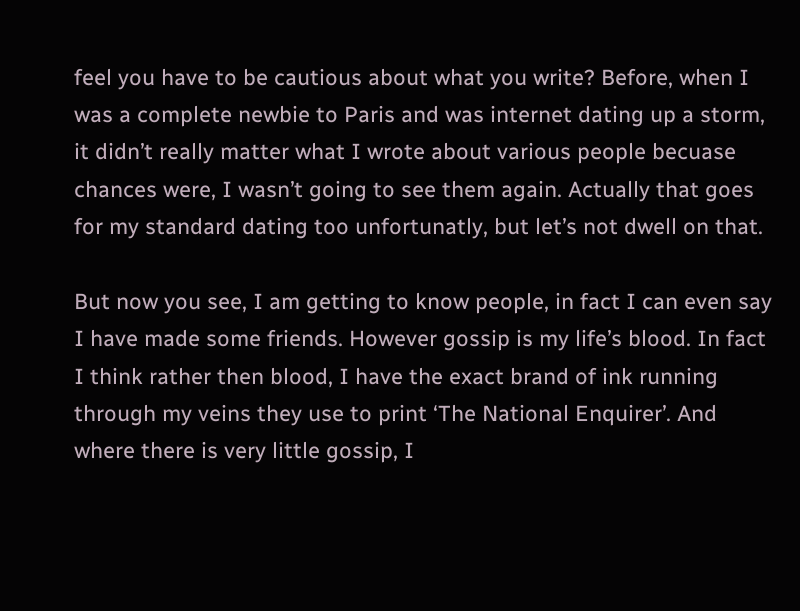feel you have to be cautious about what you write? Before, when I was a complete newbie to Paris and was internet dating up a storm, it didn’t really matter what I wrote about various people becuase chances were, I wasn’t going to see them again. Actually that goes for my standard dating too unfortunatly, but let’s not dwell on that.

But now you see, I am getting to know people, in fact I can even say I have made some friends. However gossip is my life’s blood. In fact I think rather then blood, I have the exact brand of ink running through my veins they use to print ‘The National Enquirer’. And where there is very little gossip, I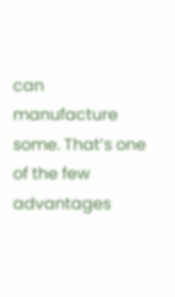can manufacture some. That’s one of the few advantages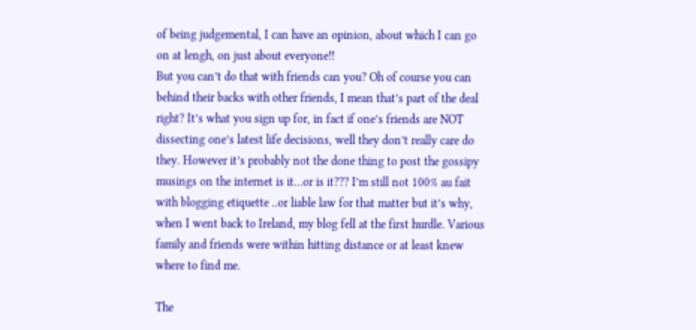of being judgemental, I can have an opinion, about which I can go on at lengh, on just about everyone!!
But you can’t do that with friends can you? Oh of course you can behind their backs with other friends, I mean that’s part of the deal right? It’s what you sign up for, in fact if one’s friends are NOT dissecting one’s latest life decisions, well they don’t really care do they. However it’s probably not the done thing to post the gossipy musings on the internet is it…or is it??? I’m still not 100% au fait with blogging etiquette ..or liable law for that matter but it’s why, when I went back to Ireland, my blog fell at the first hurdle. Various family and friends were within hitting distance or at least knew where to find me.

The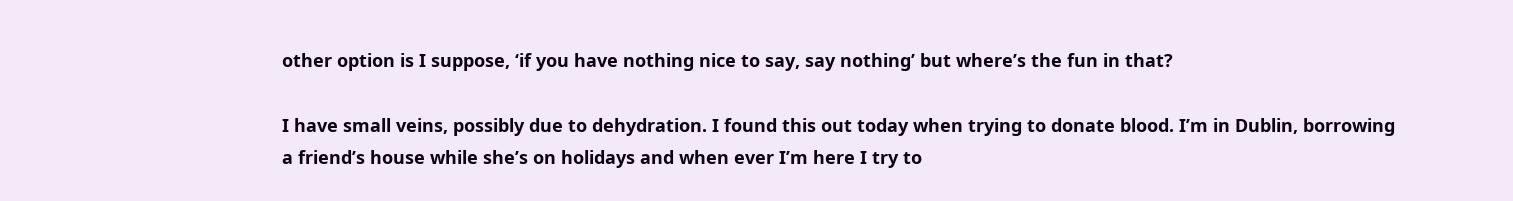other option is I suppose, ‘if you have nothing nice to say, say nothing’ but where’s the fun in that?

I have small veins, possibly due to dehydration. I found this out today when trying to donate blood. I’m in Dublin, borrowing a friend’s house while she’s on holidays and when ever I’m here I try to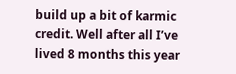build up a bit of karmic credit. Well after all I’ve lived 8 months this year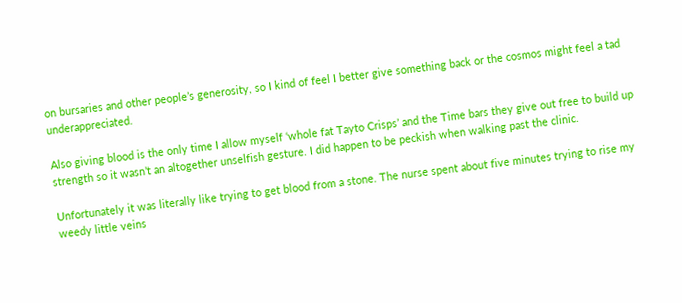on bursaries and other people’s generosity, so I kind of feel I better give something back or the cosmos might feel a tad underappreciated.

Also giving blood is the only time I allow myself ‘whole fat Tayto Crisps’ and the Time bars they give out free to build up strength so it wasn’t an altogether unselfish gesture. I did happen to be peckish when walking past the clinic.

Unfortunately it was literally like trying to get blood from a stone. The nurse spent about five minutes trying to rise my weedy little veins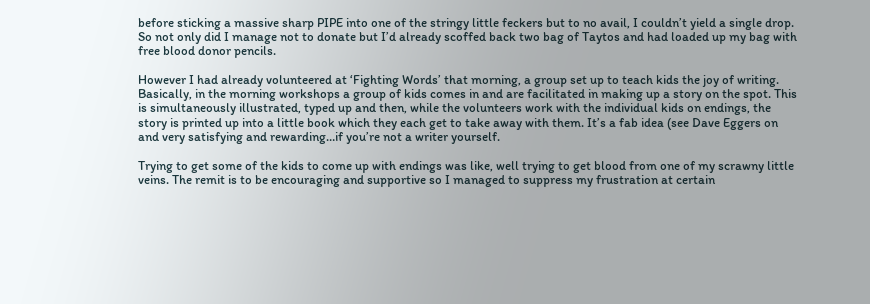before sticking a massive sharp PIPE into one of the stringy little feckers but to no avail, I couldn’t yield a single drop. So not only did I manage not to donate but I’d already scoffed back two bag of Taytos and had loaded up my bag with free blood donor pencils.

However I had already volunteered at ‘Fighting Words’ that morning, a group set up to teach kids the joy of writing. Basically, in the morning workshops a group of kids comes in and are facilitated in making up a story on the spot. This is simultaneously illustrated, typed up and then, while the volunteers work with the individual kids on endings, the story is printed up into a little book which they each get to take away with them. It’s a fab idea (see Dave Eggers on and very satisfying and rewarding…if you’re not a writer yourself.

Trying to get some of the kids to come up with endings was like, well trying to get blood from one of my scrawny little veins. The remit is to be encouraging and supportive so I managed to suppress my frustration at certain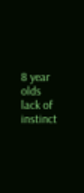8 year olds lack of instinct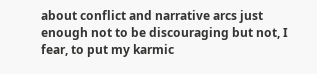about conflict and narrative arcs just enough not to be discouraging but not, I fear, to put my karmic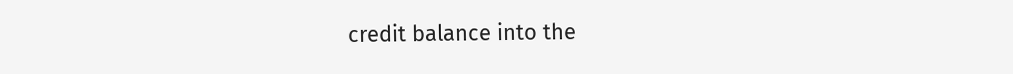credit balance into the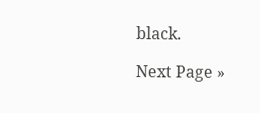black.

Next Page »